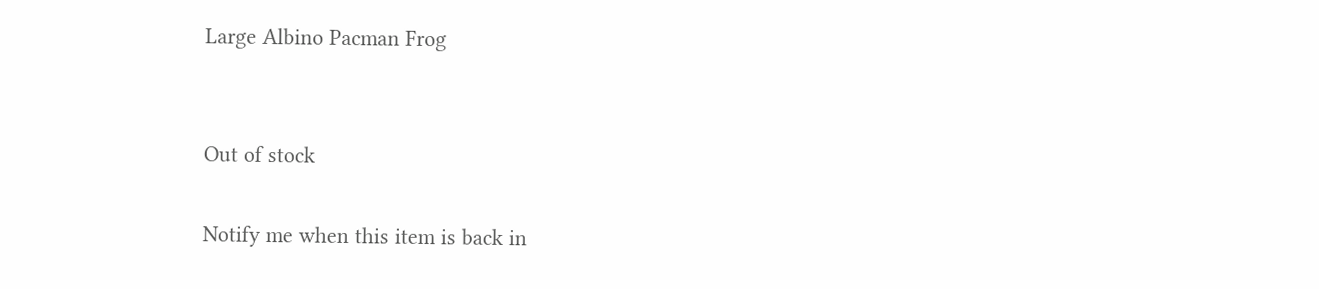Large Albino Pacman Frog


Out of stock

Notify me when this item is back in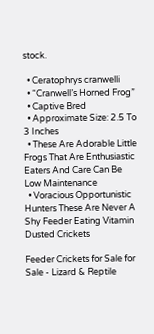stock.

  • Ceratophrys cranwelli
  • “Cranwell’s Horned Frog”
  • Captive Bred
  • Approximate Size: 2.5 To 3 Inches
  • These Are Adorable Little Frogs That Are Enthusiastic Eaters And Care Can Be Low Maintenance
  • Voracious Opportunistic Hunters These Are Never A Shy Feeder Eating Vitamin Dusted Crickets

Feeder Crickets for Sale for Sale - Lizard & Reptile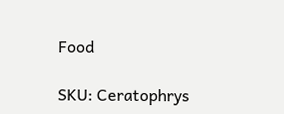Food

SKU: Ceratophrys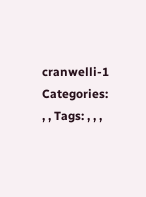cranwelli-1 Categories: , , Tags: , , ,